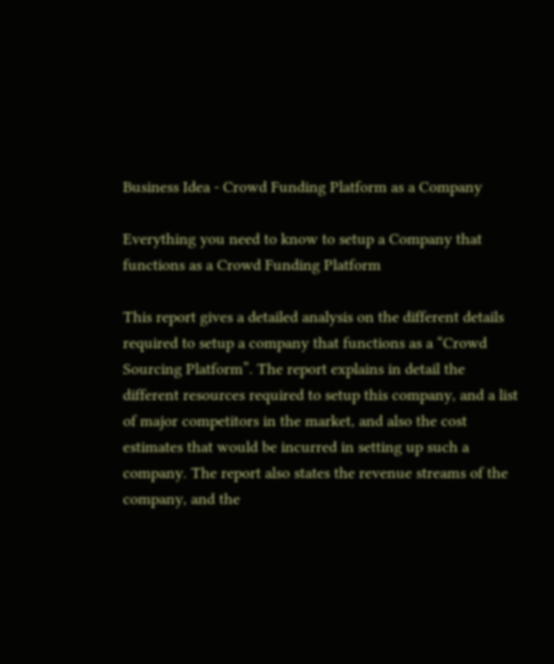Business Idea - Crowd Funding Platform as a Company

Everything you need to know to setup a Company that functions as a Crowd Funding Platform

This report gives a detailed analysis on the different details required to setup a company that functions as a “Crowd Sourcing Platform”. The report explains in detail the different resources required to setup this company, and a list of major competitors in the market, and also the cost estimates that would be incurred in setting up such a company. The report also states the revenue streams of the company, and the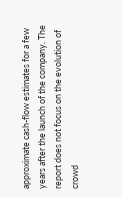approximate cash-flow estimates for a few years after the launch of the company. The report does not focus on the evolution of crowd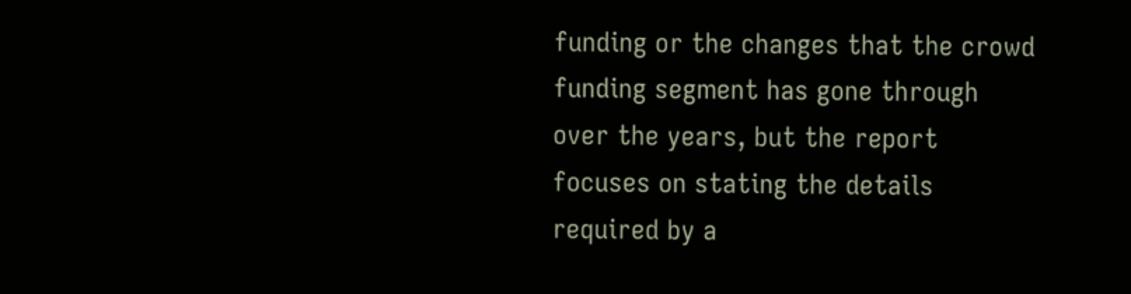funding or the changes that the crowd funding segment has gone through over the years, but the report focuses on stating the details required by a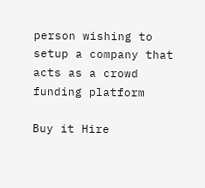person wishing to setup a company that acts as a crowd funding platform

Buy it Hire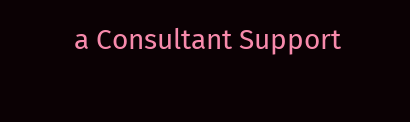a Consultant Support